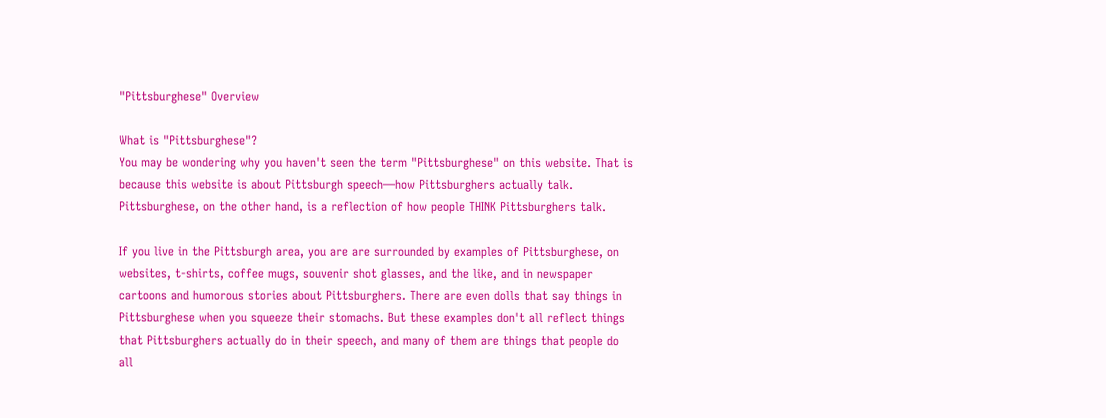"Pittsburghese" Overview

What is "Pittsburghese"?
You may be wondering why you haven't seen the term "Pittsburghese" on this website. That is because this website is about Pittsburgh speech—how Pittsburghers actually talk. Pittsburghese, on the other hand, is a reflection of how people THINK Pittsburghers talk.

If you live in the Pittsburgh area, you are are surrounded by examples of Pittsburghese, on websites, t-shirts, coffee mugs, souvenir shot glasses, and the like, and in newspaper cartoons and humorous stories about Pittsburghers. There are even dolls that say things in Pittsburghese when you squeeze their stomachs. But these examples don't all reflect things that Pittsburghers actually do in their speech, and many of them are things that people do all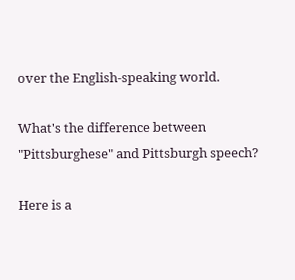over the English-speaking world.

What's the difference between
"Pittsburghese" and Pittsburgh speech?

Here is a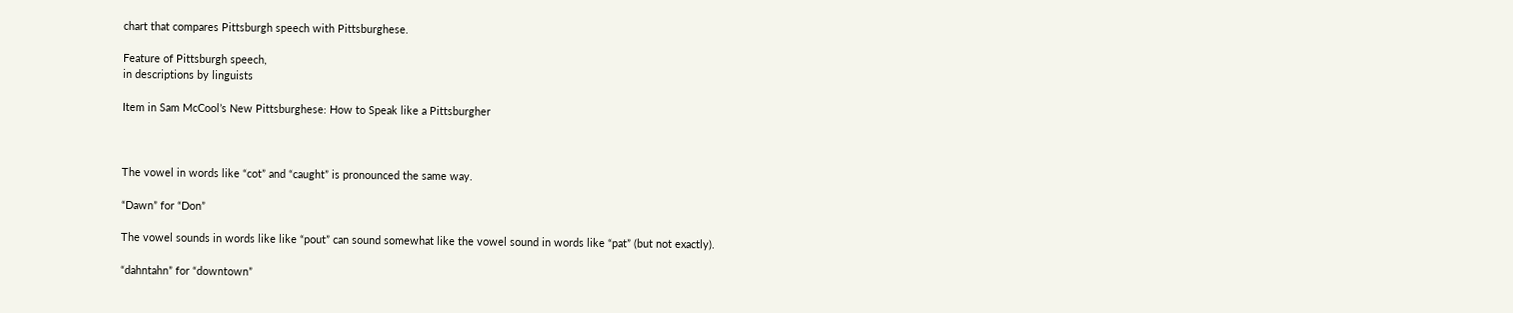chart that compares Pittsburgh speech with Pittsburghese.

Feature of Pittsburgh speech,
in descriptions by linguists

Item in Sam McCool’s New Pittsburghese: How to Speak like a Pittsburgher



The vowel in words like “cot” and “caught” is pronounced the same way.

“Dawn” for “Don”

The vowel sounds in words like like “pout” can sound somewhat like the vowel sound in words like “pat” (but not exactly).

“dahntahn” for “downtown”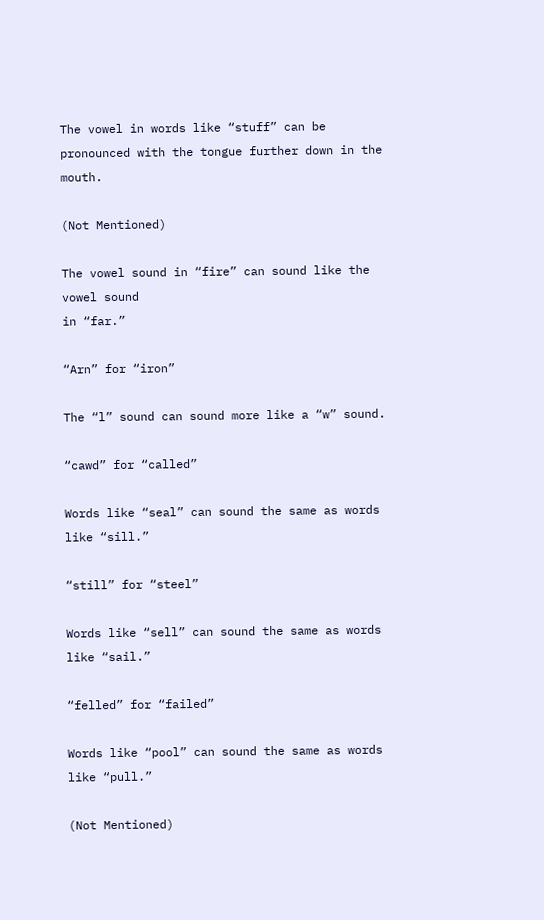The vowel in words like “stuff” can be pronounced with the tongue further down in the mouth.

(Not Mentioned)

The vowel sound in “fire” can sound like the vowel sound
in “far.”

“Arn” for “iron”

The “l” sound can sound more like a “w” sound.

“cawd” for “called”

Words like “seal” can sound the same as words like “sill.”

“still” for “steel”

Words like “sell” can sound the same as words like “sail.”

“felled” for “failed”

Words like “pool” can sound the same as words like “pull.”

(Not Mentioned)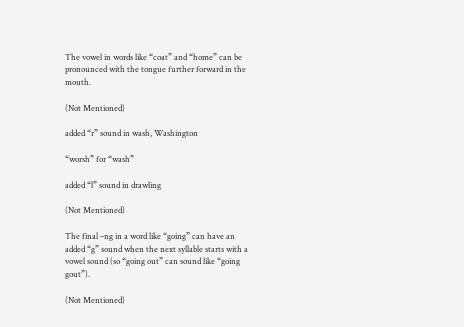The vowel in words like “coat” and “home” can be pronounced with the tongue further forward in the mouth.

(Not Mentioned)

added “r” sound in wash, Washington

“worsh” for “wash”

added “l” sound in drawling

(Not Mentioned)

The final –ng in a word like “going” can have an added “g” sound when the next syllable starts with a vowel sound (so “going out” can sound like “going gout”).

(Not Mentioned)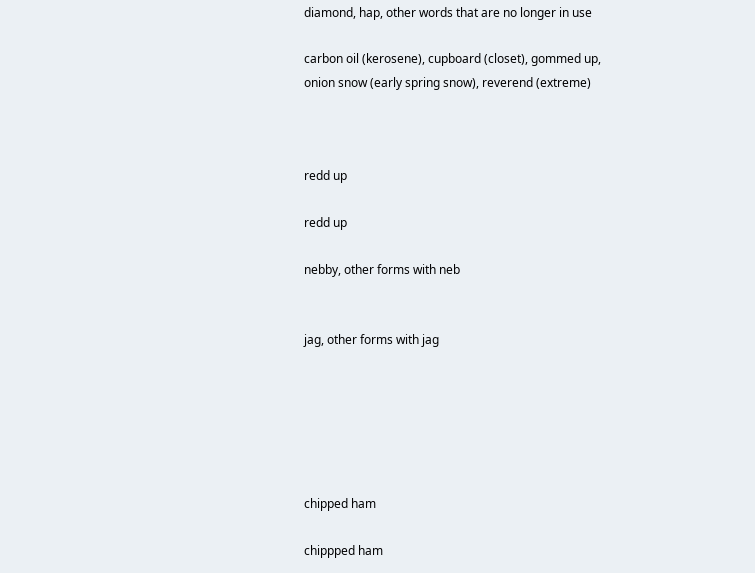diamond, hap, other words that are no longer in use

carbon oil (kerosene), cupboard (closet), gommed up, onion snow (early spring snow), reverend (extreme)



redd up

redd up

nebby, other forms with neb


jag, other forms with jag






chipped ham

chippped ham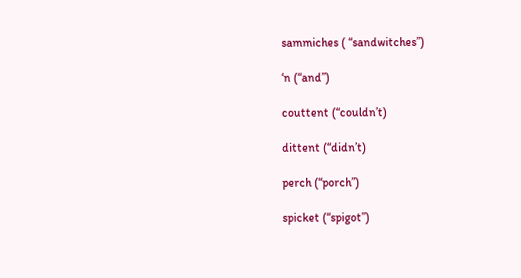sammiches ( “sandwitches”)

‘n (“and”)

couttent (“couldn’t)

dittent (“didn’t)

perch (“porch”)

spicket (“spigot”)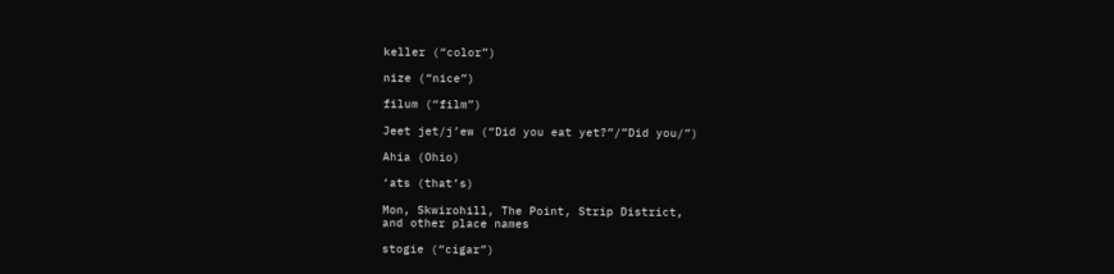keller (“color”)

nize (“nice”)

filum (“film”)

Jeet jet/j’ew (“Did you eat yet?”/”Did you/”)

Ahia (Ohio)

‘ats (that’s)

Mon, Skwirohill, The Point, Strip District,
and other place names

stogie (“cigar”)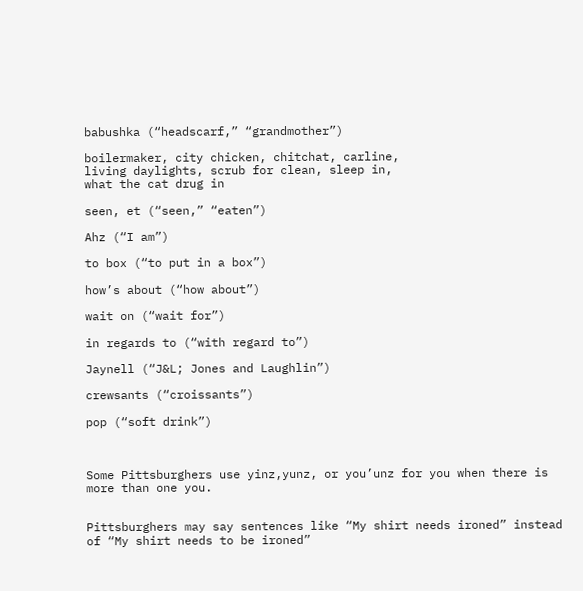babushka (“headscarf,” “grandmother”)

boilermaker, city chicken, chitchat, carline,
living daylights, scrub for clean, sleep in,
what the cat drug in

seen, et (“seen,” “eaten”)

Ahz (“I am”)

to box (“to put in a box”)

how’s about (“how about”)

wait on (“wait for”)

in regards to (“with regard to”)

Jaynell (“J&L; Jones and Laughlin”)

crewsants (“croissants”)

pop (“soft drink”)



Some Pittsburghers use yinz,yunz, or you’unz for you when there is more than one you.


Pittsburghers may say sentences like “My shirt needs ironed” instead of “My shirt needs to be ironed”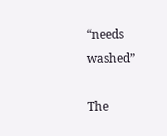“needs washed”

The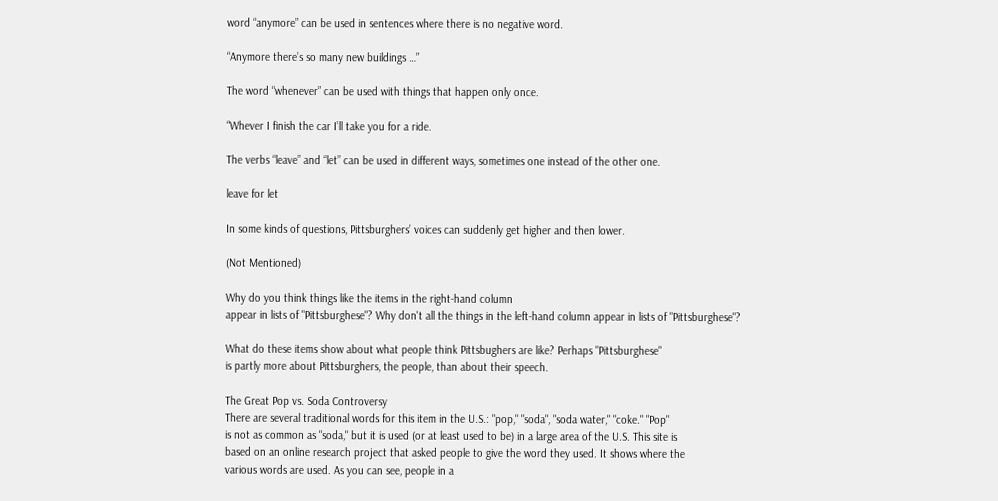word “anymore” can be used in sentences where there is no negative word.

“Anymore there’s so many new buildings …”

The word “whenever” can be used with things that happen only once.

“Whever I finish the car I’ll take you for a ride.

The verbs “leave” and “let” can be used in different ways, sometimes one instead of the other one.

leave for let

In some kinds of questions, Pittsburghers’ voices can suddenly get higher and then lower.

(Not Mentioned)

Why do you think things like the items in the right-hand column
appear in lists of "Pittsburghese"? Why don't all the things in the left-hand column appear in lists of "Pittsburghese"?

What do these items show about what people think Pittsbughers are like? Perhaps "Pittsburghese"
is partly more about Pittsburghers, the people, than about their speech.

The Great Pop vs. Soda Controversy
There are several traditional words for this item in the U.S.: "pop," "soda", "soda water," "coke." "Pop"
is not as common as "soda," but it is used (or at least used to be) in a large area of the U.S. This site is
based on an online research project that asked people to give the word they used. It shows where the
various words are used. As you can see, people in a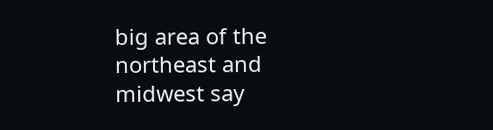big area of the northeast and midwest say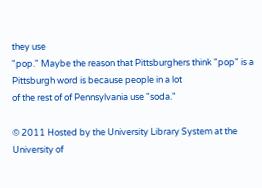they use
"pop." Maybe the reason that Pittsburghers think "pop" is a Pittsburgh word is because people in a lot
of the rest of of Pennsylvania use "soda."

© 2011 Hosted by the University Library System at the University of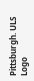Pittsburgh. ULS Logo